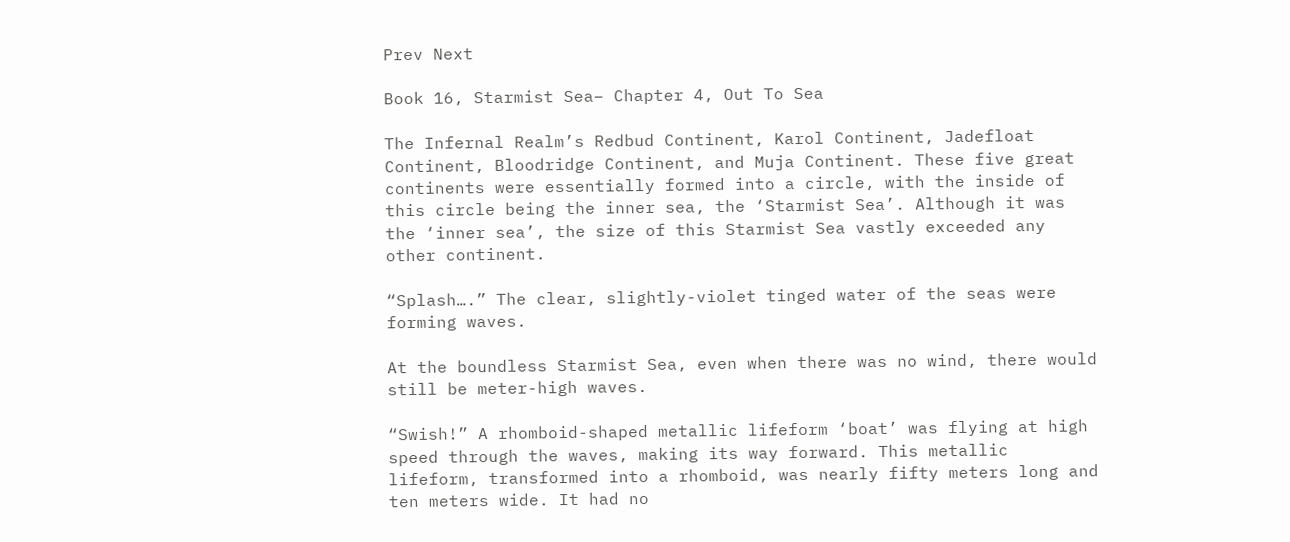Prev Next

Book 16, Starmist Sea– Chapter 4, Out To Sea

The Infernal Realm’s Redbud Continent, Karol Continent, Jadefloat Continent, Bloodridge Continent, and Muja Continent. These five great continents were essentially formed into a circle, with the inside of this circle being the inner sea, the ‘Starmist Sea’. Although it was the ‘inner sea’, the size of this Starmist Sea vastly exceeded any other continent.

“Splash….” The clear, slightly-violet tinged water of the seas were forming waves.

At the boundless Starmist Sea, even when there was no wind, there would still be meter-high waves.

“Swish!” A rhomboid-shaped metallic lifeform ‘boat’ was flying at high speed through the waves, making its way forward. This metallic lifeform, transformed into a rhomboid, was nearly fifty meters long and ten meters wide. It had no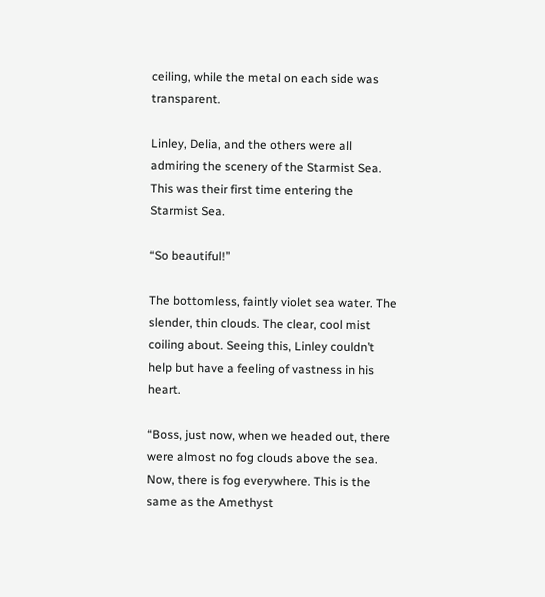ceiling, while the metal on each side was transparent.

Linley, Delia, and the others were all admiring the scenery of the Starmist Sea. This was their first time entering the Starmist Sea.

“So beautiful!”

The bottomless, faintly violet sea water. The slender, thin clouds. The clear, cool mist coiling about. Seeing this, Linley couldn’t help but have a feeling of vastness in his heart.

“Boss, just now, when we headed out, there were almost no fog clouds above the sea. Now, there is fog everywhere. This is the same as the Amethyst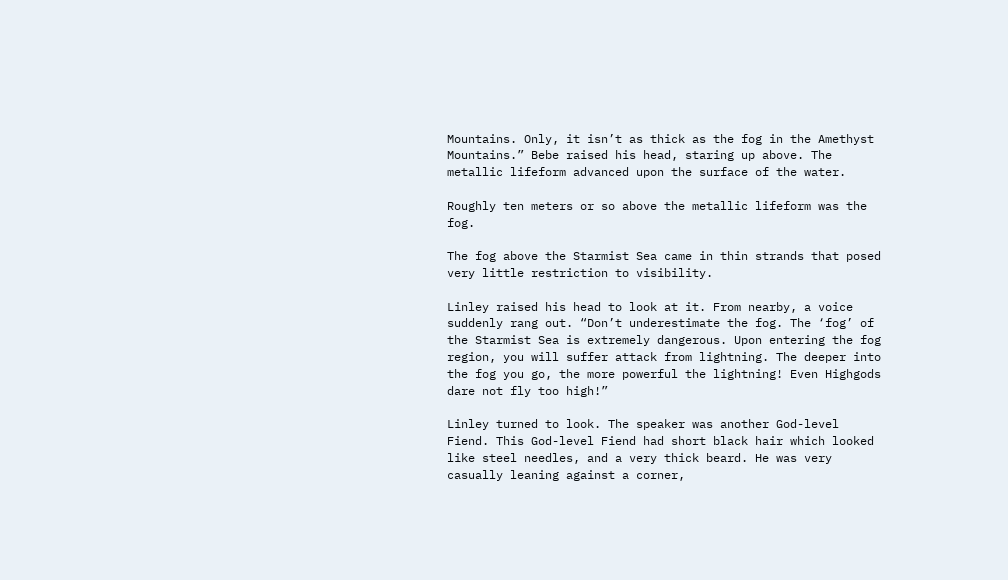Mountains. Only, it isn’t as thick as the fog in the Amethyst Mountains.” Bebe raised his head, staring up above. The metallic lifeform advanced upon the surface of the water.

Roughly ten meters or so above the metallic lifeform was the fog.

The fog above the Starmist Sea came in thin strands that posed very little restriction to visibility.

Linley raised his head to look at it. From nearby, a voice suddenly rang out. “Don’t underestimate the fog. The ‘fog’ of the Starmist Sea is extremely dangerous. Upon entering the fog region, you will suffer attack from lightning. The deeper into the fog you go, the more powerful the lightning! Even Highgods dare not fly too high!”

Linley turned to look. The speaker was another God-level Fiend. This God-level Fiend had short black hair which looked like steel needles, and a very thick beard. He was very casually leaning against a corner,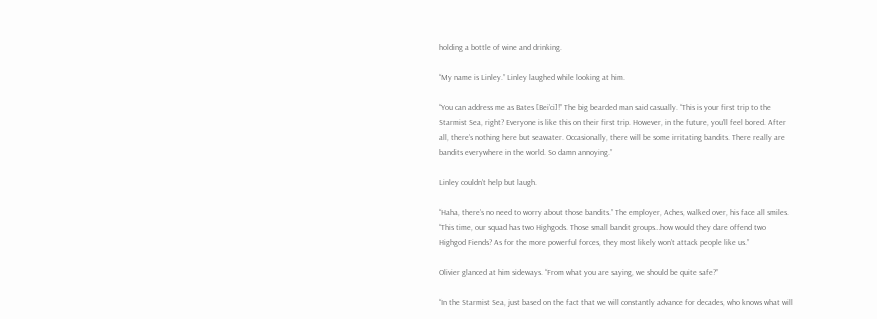holding a bottle of wine and drinking.

“My name is Linley.” Linley laughed while looking at him.

“You can address me as Bates [Bei’ci]!” The big bearded man said casually. “This is your first trip to the Starmist Sea, right? Everyone is like this on their first trip. However, in the future, you’ll feel bored. After all, there’s nothing here but seawater. Occasionally, there will be some irritating bandits. There really are bandits everywhere in the world. So damn annoying.”

Linley couldn’t help but laugh.

“Haha, there’s no need to worry about those bandits.” The employer, Aches, walked over, his face all smiles. “This time, our squad has two Highgods. Those small bandit groups…how would they dare offend two Highgod Fiends? As for the more powerful forces, they most likely won’t attack people like us.”

Olivier glanced at him sideways. “From what you are saying, we should be quite safe?”

“In the Starmist Sea, just based on the fact that we will constantly advance for decades, who knows what will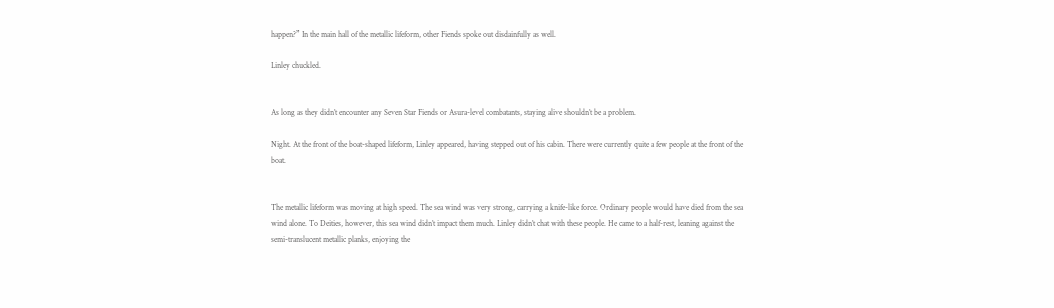happen?” In the main hall of the metallic lifeform, other Fiends spoke out disdainfully as well.

Linley chuckled.


As long as they didn’t encounter any Seven Star Fiends or Asura-level combatants, staying alive shouldn’t be a problem.

Night. At the front of the boat-shaped lifeform, Linley appeared, having stepped out of his cabin. There were currently quite a few people at the front of the boat.


The metallic lifeform was moving at high speed. The sea wind was very strong, carrying a knife-like force. Ordinary people would have died from the sea wind alone. To Deities, however, this sea wind didn’t impact them much. Linley didn’t chat with these people. He came to a half-rest, leaning against the semi-translucent metallic planks, enjoying the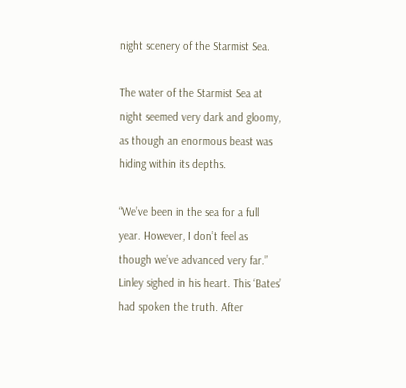night scenery of the Starmist Sea.

The water of the Starmist Sea at night seemed very dark and gloomy, as though an enormous beast was hiding within its depths.

“We’ve been in the sea for a full year. However, I don’t feel as though we’ve advanced very far.” Linley sighed in his heart. This ‘Bates’ had spoken the truth. After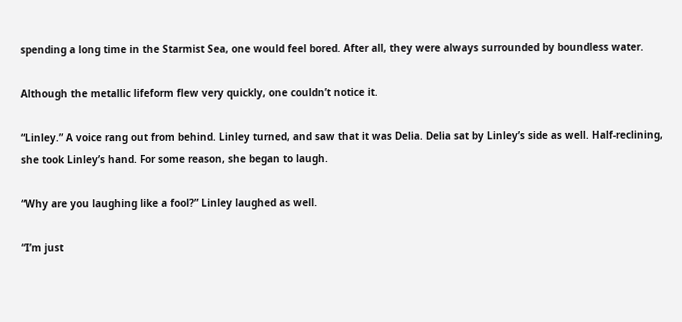spending a long time in the Starmist Sea, one would feel bored. After all, they were always surrounded by boundless water.

Although the metallic lifeform flew very quickly, one couldn’t notice it.

“Linley.” A voice rang out from behind. Linley turned, and saw that it was Delia. Delia sat by Linley’s side as well. Half-reclining, she took Linley’s hand. For some reason, she began to laugh.

“Why are you laughing like a fool?” Linley laughed as well.

“I’m just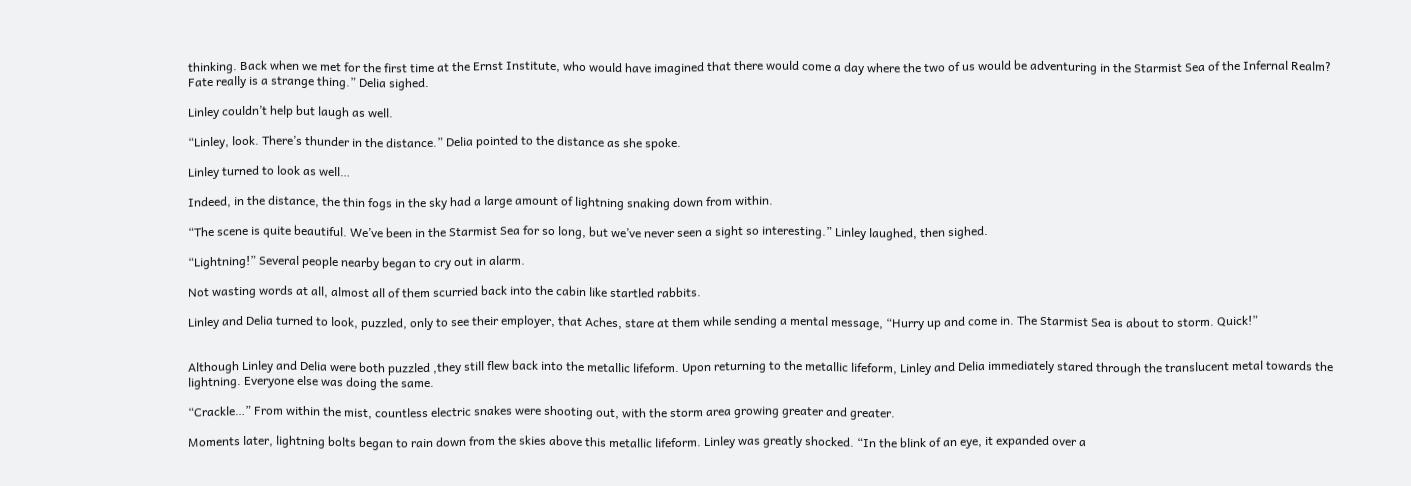thinking. Back when we met for the first time at the Ernst Institute, who would have imagined that there would come a day where the two of us would be adventuring in the Starmist Sea of the Infernal Realm? Fate really is a strange thing.” Delia sighed.

Linley couldn’t help but laugh as well.

“Linley, look. There’s thunder in the distance.” Delia pointed to the distance as she spoke.

Linley turned to look as well…

Indeed, in the distance, the thin fogs in the sky had a large amount of lightning snaking down from within.

“The scene is quite beautiful. We’ve been in the Starmist Sea for so long, but we’ve never seen a sight so interesting.” Linley laughed, then sighed.

“Lightning!” Several people nearby began to cry out in alarm.

Not wasting words at all, almost all of them scurried back into the cabin like startled rabbits.

Linley and Delia turned to look, puzzled, only to see their employer, that Aches, stare at them while sending a mental message, “Hurry up and come in. The Starmist Sea is about to storm. Quick!”


Although Linley and Delia were both puzzled ,they still flew back into the metallic lifeform. Upon returning to the metallic lifeform, Linley and Delia immediately stared through the translucent metal towards the lightning. Everyone else was doing the same.

“Crackle…” From within the mist, countless electric snakes were shooting out, with the storm area growing greater and greater.

Moments later, lightning bolts began to rain down from the skies above this metallic lifeform. Linley was greatly shocked. “In the blink of an eye, it expanded over a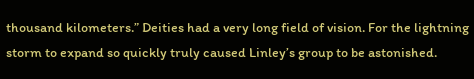thousand kilometers.” Deities had a very long field of vision. For the lightning storm to expand so quickly truly caused Linley’s group to be astonished.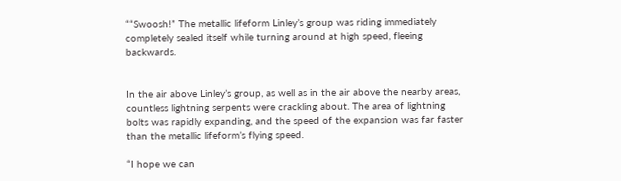““Swoosh!” The metallic lifeform Linley’s group was riding immediately completely sealed itself while turning around at high speed, fleeing backwards.


In the air above Linley’s group, as well as in the air above the nearby areas, countless lightning serpents were crackling about. The area of lightning bolts was rapidly expanding, and the speed of the expansion was far faster than the metallic lifeform’s flying speed.

“I hope we can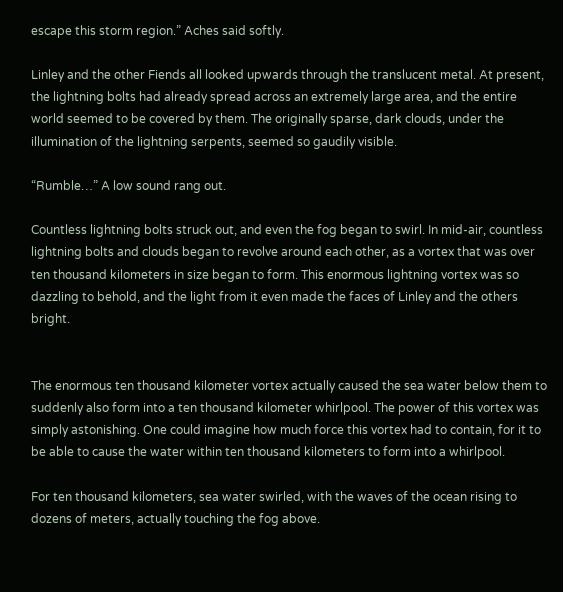escape this storm region.” Aches said softly.

Linley and the other Fiends all looked upwards through the translucent metal. At present, the lightning bolts had already spread across an extremely large area, and the entire world seemed to be covered by them. The originally sparse, dark clouds, under the illumination of the lightning serpents, seemed so gaudily visible.

“Rumble…” A low sound rang out.

Countless lightning bolts struck out, and even the fog began to swirl. In mid-air, countless lightning bolts and clouds began to revolve around each other, as a vortex that was over ten thousand kilometers in size began to form. This enormous lightning vortex was so dazzling to behold, and the light from it even made the faces of Linley and the others bright.


The enormous ten thousand kilometer vortex actually caused the sea water below them to suddenly also form into a ten thousand kilometer whirlpool. The power of this vortex was simply astonishing. One could imagine how much force this vortex had to contain, for it to be able to cause the water within ten thousand kilometers to form into a whirlpool.

For ten thousand kilometers, sea water swirled, with the waves of the ocean rising to dozens of meters, actually touching the fog above.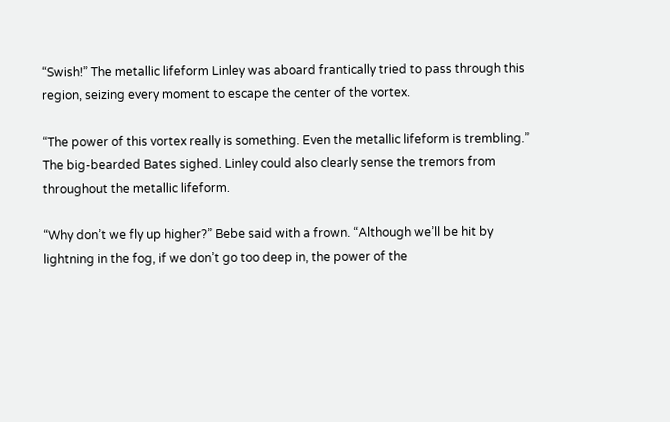“Swish!” The metallic lifeform Linley was aboard frantically tried to pass through this region, seizing every moment to escape the center of the vortex.

“The power of this vortex really is something. Even the metallic lifeform is trembling.” The big-bearded Bates sighed. Linley could also clearly sense the tremors from throughout the metallic lifeform.

“Why don’t we fly up higher?” Bebe said with a frown. “Although we’ll be hit by lightning in the fog, if we don’t go too deep in, the power of the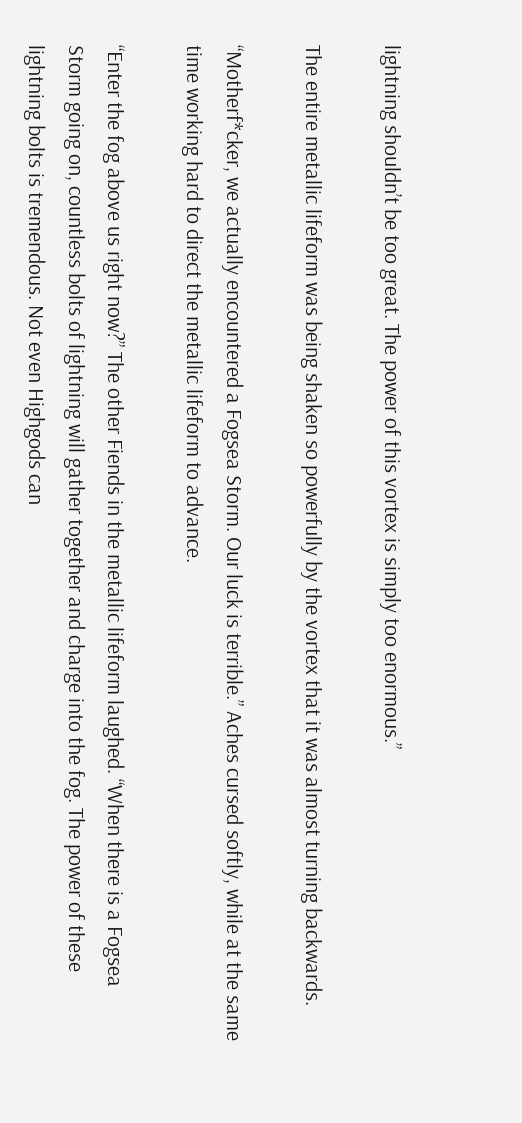lightning shouldn’t be too great. The power of this vortex is simply too enormous.”

The entire metallic lifeform was being shaken so powerfully by the vortex that it was almost turning backwards.

“Motherf*cker, we actually encountered a Fogsea Storm. Our luck is terrible.” Aches cursed softly, while at the same time working hard to direct the metallic lifeform to advance.

“Enter the fog above us right now?” The other Fiends in the metallic lifeform laughed. “When there is a Fogsea Storm going on, countless bolts of lightning will gather together and charge into the fog. The power of these lightning bolts is tremendous. Not even Highgods can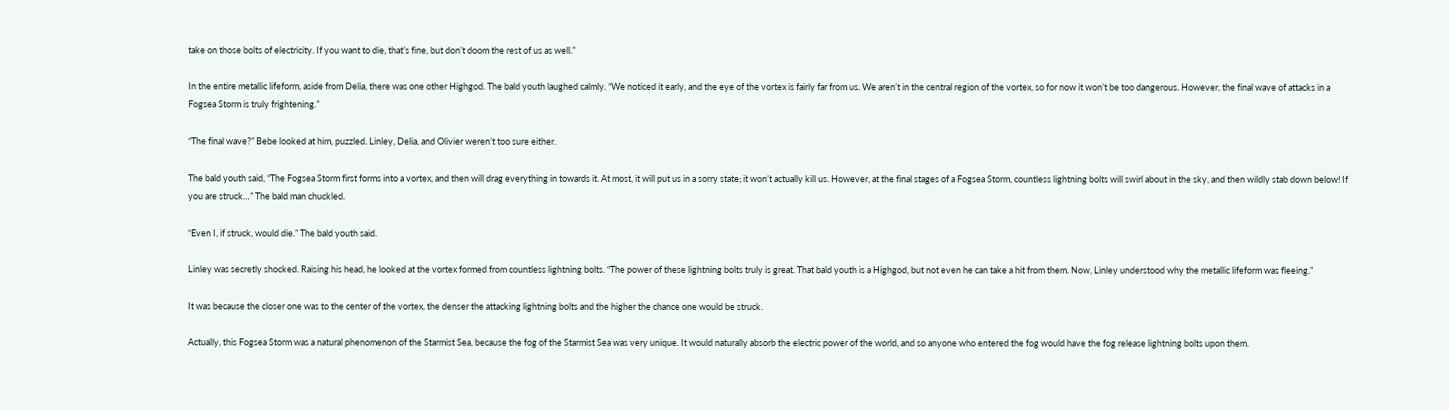take on those bolts of electricity. If you want to die, that’s fine, but don’t doom the rest of us as well.”

In the entire metallic lifeform, aside from Delia, there was one other Highgod. The bald youth laughed calmly. “We noticed it early, and the eye of the vortex is fairly far from us. We aren’t in the central region of the vortex, so for now it won’t be too dangerous. However, the final wave of attacks in a Fogsea Storm is truly frightening.”

“The final wave?” Bebe looked at him, puzzled. Linley, Delia, and Olivier weren’t too sure either.

The bald youth said, “The Fogsea Storm first forms into a vortex, and then will drag everything in towards it. At most, it will put us in a sorry state; it won’t actually kill us. However, at the final stages of a Fogsea Storm, countless lightning bolts will swirl about in the sky, and then wildly stab down below! If you are struck…” The bald man chuckled.

“Even I, if struck, would die.” The bald youth said.

Linley was secretly shocked. Raising his head, he looked at the vortex formed from countless lightning bolts. “The power of these lightning bolts truly is great. That bald youth is a Highgod, but not even he can take a hit from them. Now, Linley understood why the metallic lifeform was fleeing.”

It was because the closer one was to the center of the vortex, the denser the attacking lightning bolts and the higher the chance one would be struck.

Actually, this Fogsea Storm was a natural phenomenon of the Starmist Sea, because the fog of the Starmist Sea was very unique. It would naturally absorb the electric power of the world, and so anyone who entered the fog would have the fog release lightning bolts upon them.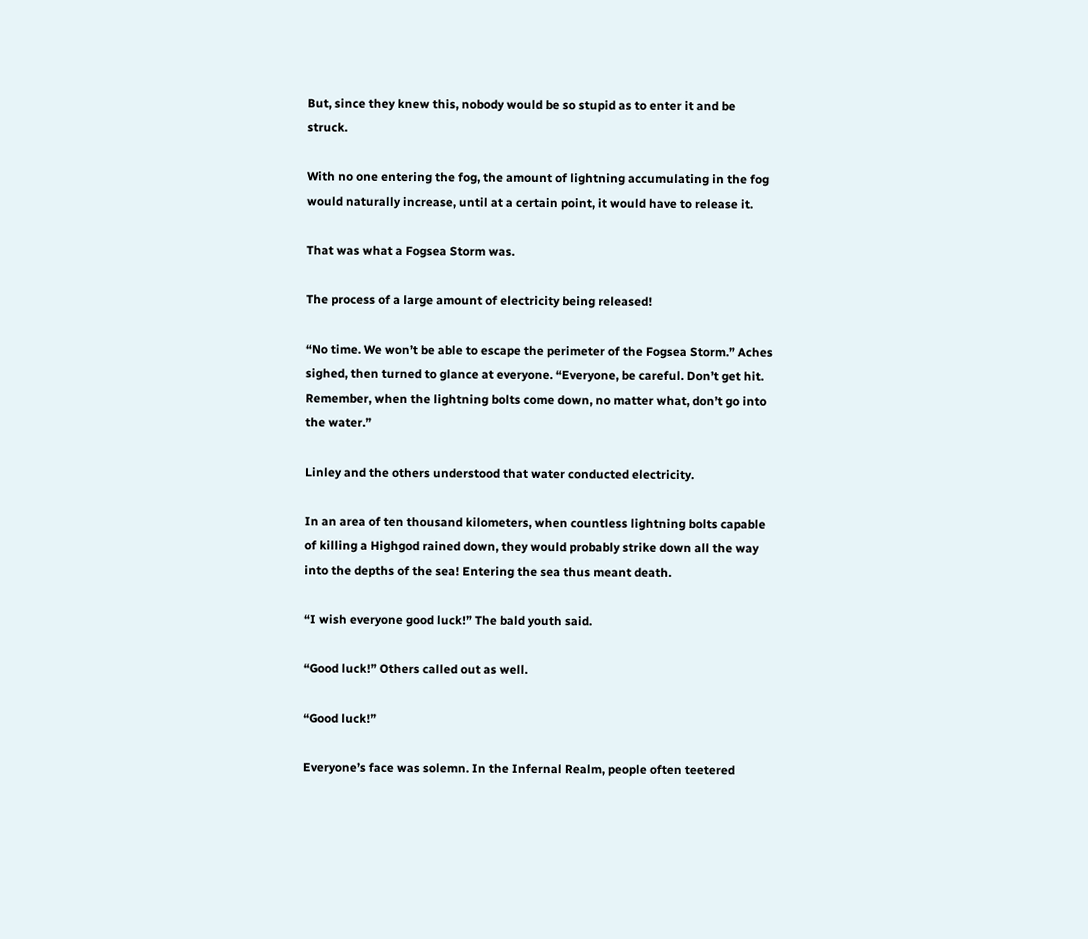But, since they knew this, nobody would be so stupid as to enter it and be struck.

With no one entering the fog, the amount of lightning accumulating in the fog would naturally increase, until at a certain point, it would have to release it.

That was what a Fogsea Storm was.

The process of a large amount of electricity being released!

“No time. We won’t be able to escape the perimeter of the Fogsea Storm.” Aches sighed, then turned to glance at everyone. “Everyone, be careful. Don’t get hit. Remember, when the lightning bolts come down, no matter what, don’t go into the water.”

Linley and the others understood that water conducted electricity.

In an area of ten thousand kilometers, when countless lightning bolts capable of killing a Highgod rained down, they would probably strike down all the way into the depths of the sea! Entering the sea thus meant death.

“I wish everyone good luck!” The bald youth said.

“Good luck!” Others called out as well.

“Good luck!”

Everyone’s face was solemn. In the Infernal Realm, people often teetered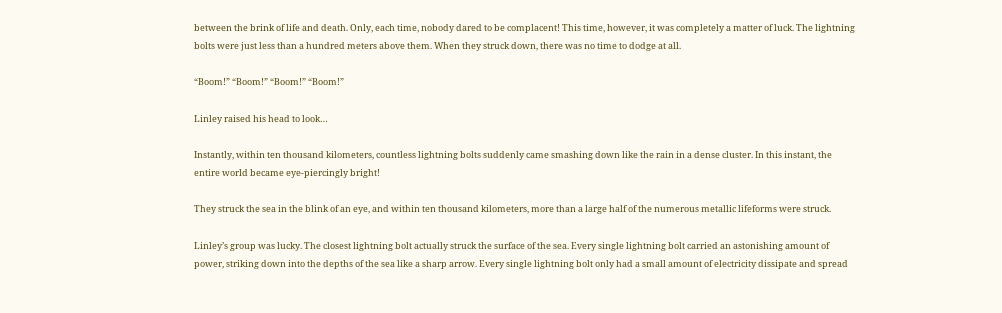between the brink of life and death. Only, each time, nobody dared to be complacent! This time, however, it was completely a matter of luck. The lightning bolts were just less than a hundred meters above them. When they struck down, there was no time to dodge at all.

“Boom!” “Boom!” “Boom!” “Boom!”

Linley raised his head to look…

Instantly, within ten thousand kilometers, countless lightning bolts suddenly came smashing down like the rain in a dense cluster. In this instant, the entire world became eye-piercingly bright!

They struck the sea in the blink of an eye, and within ten thousand kilometers, more than a large half of the numerous metallic lifeforms were struck.

Linley’s group was lucky. The closest lightning bolt actually struck the surface of the sea. Every single lightning bolt carried an astonishing amount of power, striking down into the depths of the sea like a sharp arrow. Every single lightning bolt only had a small amount of electricity dissipate and spread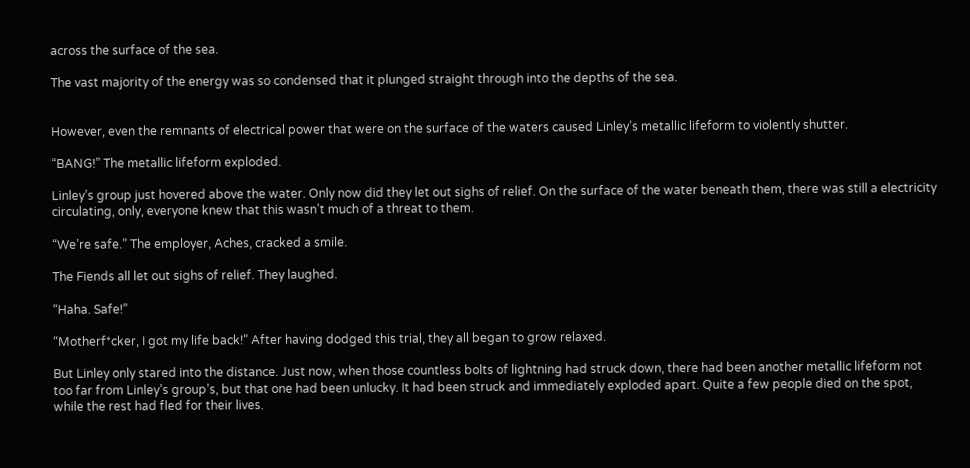across the surface of the sea.

The vast majority of the energy was so condensed that it plunged straight through into the depths of the sea.


However, even the remnants of electrical power that were on the surface of the waters caused Linley’s metallic lifeform to violently shutter.

“BANG!” The metallic lifeform exploded.

Linley’s group just hovered above the water. Only now did they let out sighs of relief. On the surface of the water beneath them, there was still a electricity circulating, only, everyone knew that this wasn’t much of a threat to them.

“We’re safe.” The employer, Aches, cracked a smile.

The Fiends all let out sighs of relief. They laughed.

“Haha. Safe!”

“Motherf*cker, I got my life back!” After having dodged this trial, they all began to grow relaxed.

But Linley only stared into the distance. Just now, when those countless bolts of lightning had struck down, there had been another metallic lifeform not too far from Linley’s group’s, but that one had been unlucky. It had been struck and immediately exploded apart. Quite a few people died on the spot, while the rest had fled for their lives.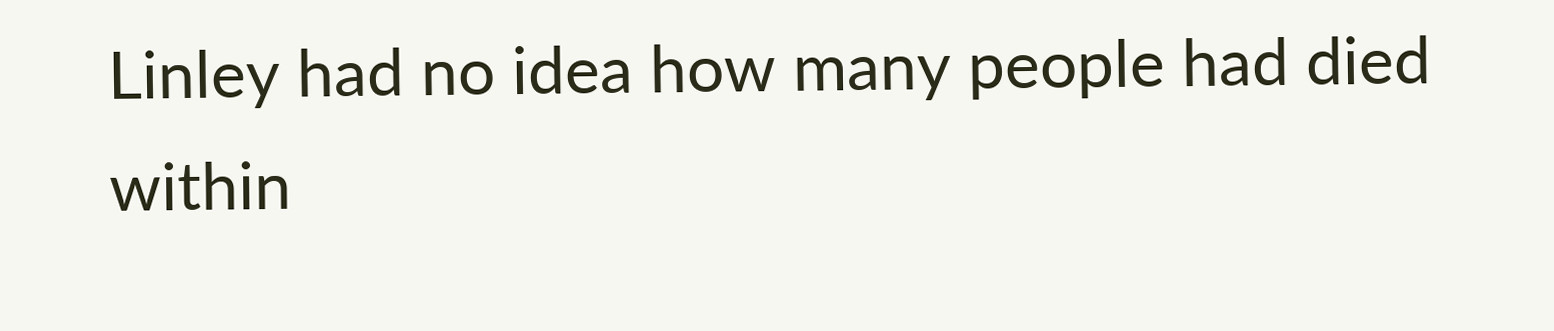Linley had no idea how many people had died within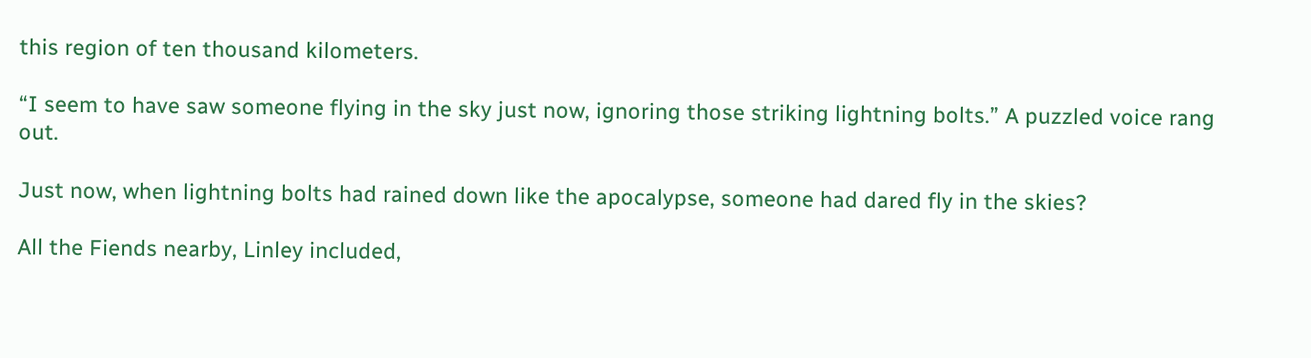this region of ten thousand kilometers.

“I seem to have saw someone flying in the sky just now, ignoring those striking lightning bolts.” A puzzled voice rang out.

Just now, when lightning bolts had rained down like the apocalypse, someone had dared fly in the skies?

All the Fiends nearby, Linley included,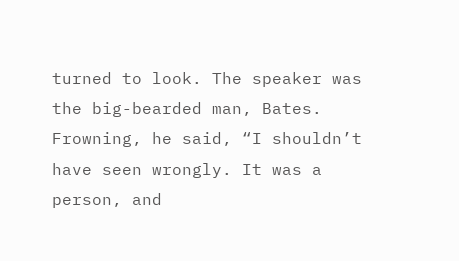turned to look. The speaker was the big-bearded man, Bates. Frowning, he said, “I shouldn’t have seen wrongly. It was a person, and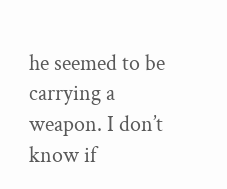he seemed to be carrying a weapon. I don’t know if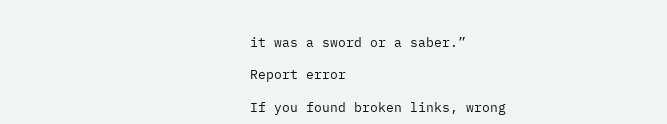it was a sword or a saber.”

Report error

If you found broken links, wrong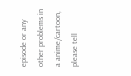episode or any other problems in a anime/cartoon, please tell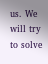us. We will try to solve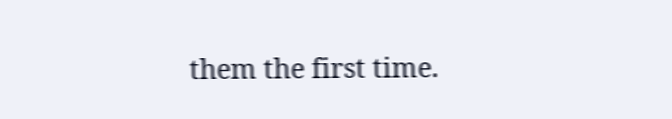them the first time.